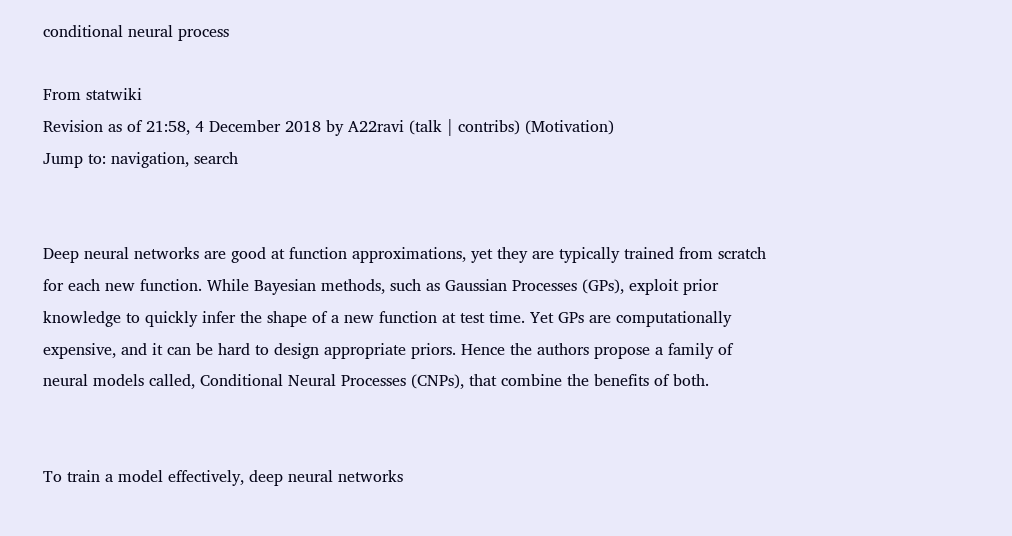conditional neural process

From statwiki
Revision as of 21:58, 4 December 2018 by A22ravi (talk | contribs) (Motivation)
Jump to: navigation, search


Deep neural networks are good at function approximations, yet they are typically trained from scratch for each new function. While Bayesian methods, such as Gaussian Processes (GPs), exploit prior knowledge to quickly infer the shape of a new function at test time. Yet GPs are computationally expensive, and it can be hard to design appropriate priors. Hence the authors propose a family of neural models called, Conditional Neural Processes (CNPs), that combine the benefits of both.


To train a model effectively, deep neural networks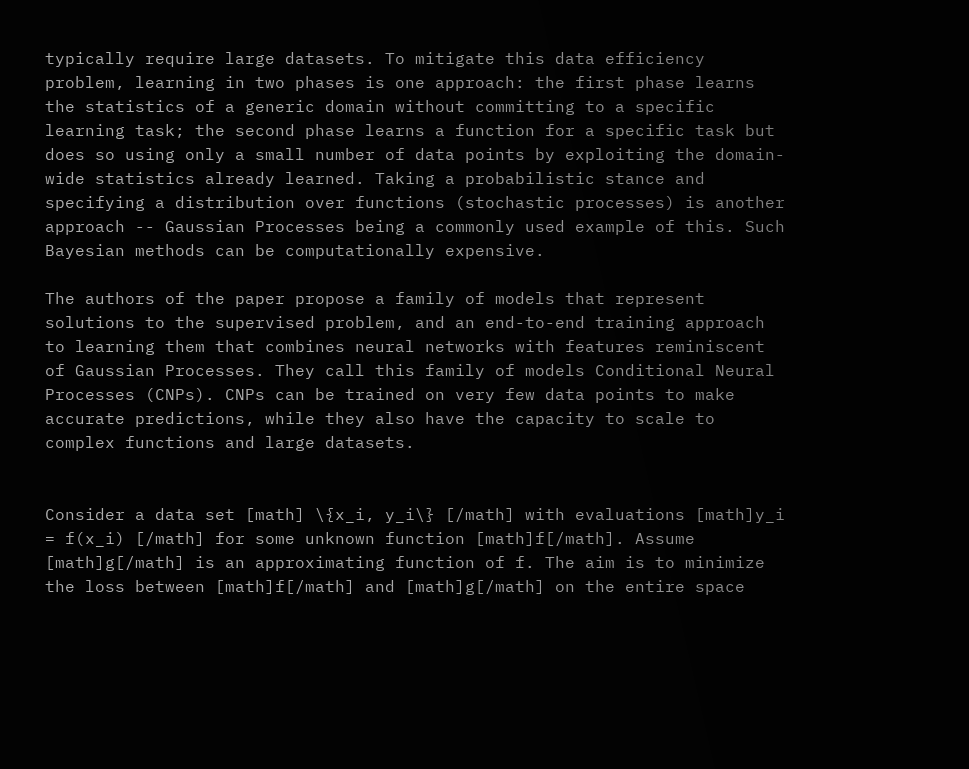typically require large datasets. To mitigate this data efficiency problem, learning in two phases is one approach: the first phase learns the statistics of a generic domain without committing to a specific learning task; the second phase learns a function for a specific task but does so using only a small number of data points by exploiting the domain-wide statistics already learned. Taking a probabilistic stance and specifying a distribution over functions (stochastic processes) is another approach -- Gaussian Processes being a commonly used example of this. Such Bayesian methods can be computationally expensive.

The authors of the paper propose a family of models that represent solutions to the supervised problem, and an end-to-end training approach to learning them that combines neural networks with features reminiscent of Gaussian Processes. They call this family of models Conditional Neural Processes (CNPs). CNPs can be trained on very few data points to make accurate predictions, while they also have the capacity to scale to complex functions and large datasets.


Consider a data set [math] \{x_i, y_i\} [/math] with evaluations [math]y_i = f(x_i) [/math] for some unknown function [math]f[/math]. Assume [math]g[/math] is an approximating function of f. The aim is to minimize the loss between [math]f[/math] and [math]g[/math] on the entire space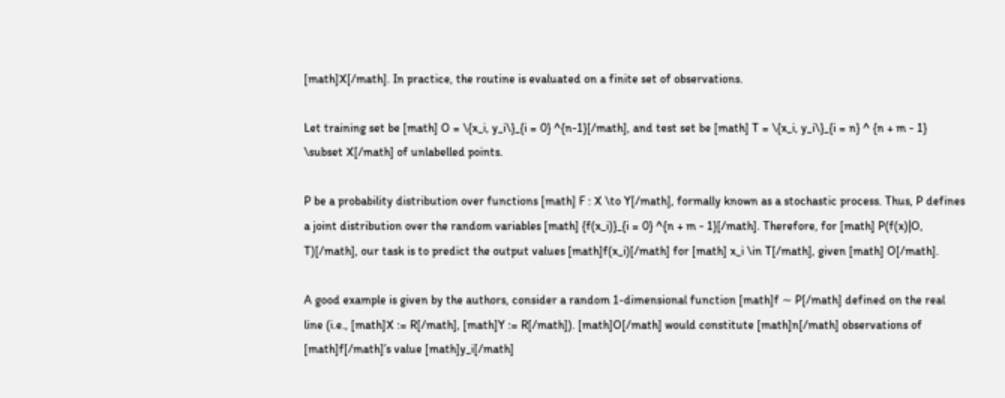[math]X[/math]. In practice, the routine is evaluated on a finite set of observations.

Let training set be [math] O = \{x_i, y_i\}_{i = 0} ^{n-1}[/math], and test set be [math] T = \{x_i, y_i\}_{i = n} ^ {n + m - 1} \subset X[/math] of unlabelled points.

P be a probability distribution over functions [math] F : X \to Y[/math], formally known as a stochastic process. Thus, P defines a joint distribution over the random variables [math] {f(x_i)}_{i = 0} ^{n + m - 1}[/math]. Therefore, for [math] P(f(x)|O, T)[/math], our task is to predict the output values [math]f(x_i)[/math] for [math] x_i \in T[/math], given [math] O[/math].

A good example is given by the authors, consider a random 1-dimensional function [math]f ∼ P[/math] defined on the real line (i.e., [math]X := R[/math], [math]Y := R[/math]). [math]O[/math] would constitute [math]n[/math] observations of [math]f[/math]’s value [math]y_i[/math]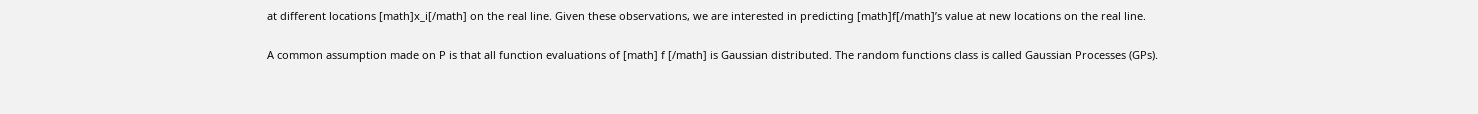at different locations [math]x_i[/math] on the real line. Given these observations, we are interested in predicting [math]f[/math]’s value at new locations on the real line.

A common assumption made on P is that all function evaluations of [math] f [/math] is Gaussian distributed. The random functions class is called Gaussian Processes (GPs).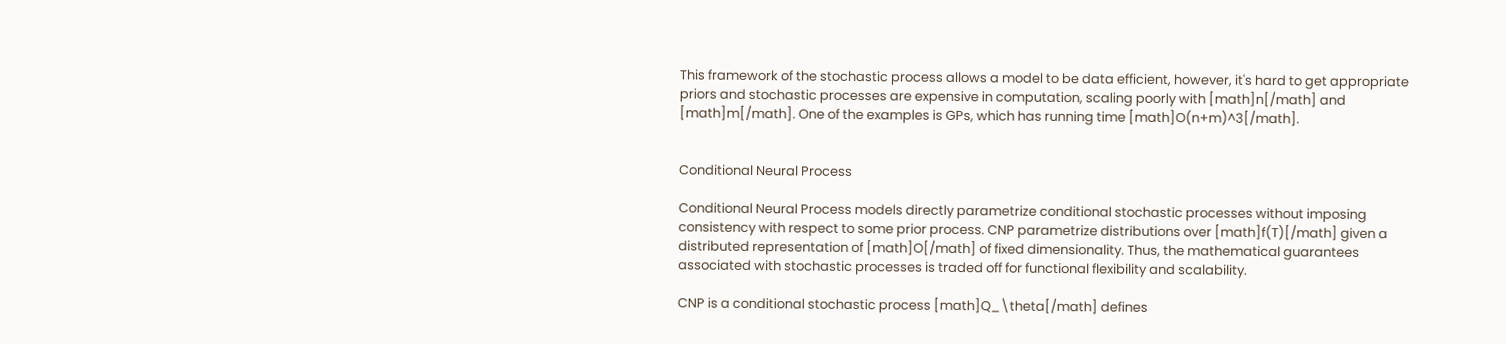This framework of the stochastic process allows a model to be data efficient, however, it's hard to get appropriate priors and stochastic processes are expensive in computation, scaling poorly with [math]n[/math] and [math]m[/math]. One of the examples is GPs, which has running time [math]O(n+m)^3[/math].


Conditional Neural Process

Conditional Neural Process models directly parametrize conditional stochastic processes without imposing consistency with respect to some prior process. CNP parametrize distributions over [math]f(T)[/math] given a distributed representation of [math]O[/math] of fixed dimensionality. Thus, the mathematical guarantees associated with stochastic processes is traded off for functional flexibility and scalability.

CNP is a conditional stochastic process [math]Q_\theta[/math] defines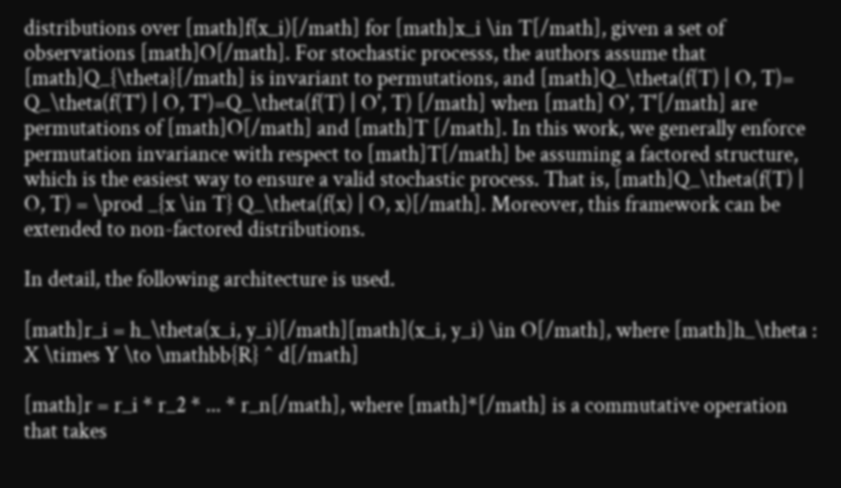distributions over [math]f(x_i)[/math] for [math]x_i \in T[/math], given a set of observations [math]O[/math]. For stochastic processs, the authors assume that [math]Q_{\theta}[/math] is invariant to permutations, and [math]Q_\theta(f(T) | O, T)= Q_\theta(f(T') | O, T')=Q_\theta(f(T) | O', T) [/math] when [math] O', T'[/math] are permutations of [math]O[/math] and [math]T [/math]. In this work, we generally enforce permutation invariance with respect to [math]T[/math] be assuming a factored structure, which is the easiest way to ensure a valid stochastic process. That is, [math]Q_\theta(f(T) | O, T) = \prod _{x \in T} Q_\theta(f(x) | O, x)[/math]. Moreover, this framework can be extended to non-factored distributions.

In detail, the following architecture is used.

[math]r_i = h_\theta(x_i, y_i)[/math][math](x_i, y_i) \in O[/math], where [math]h_\theta : X \times Y \to \mathbb{R} ^ d[/math]

[math]r = r_i * r_2 * ... * r_n[/math], where [math]*[/math] is a commutative operation that takes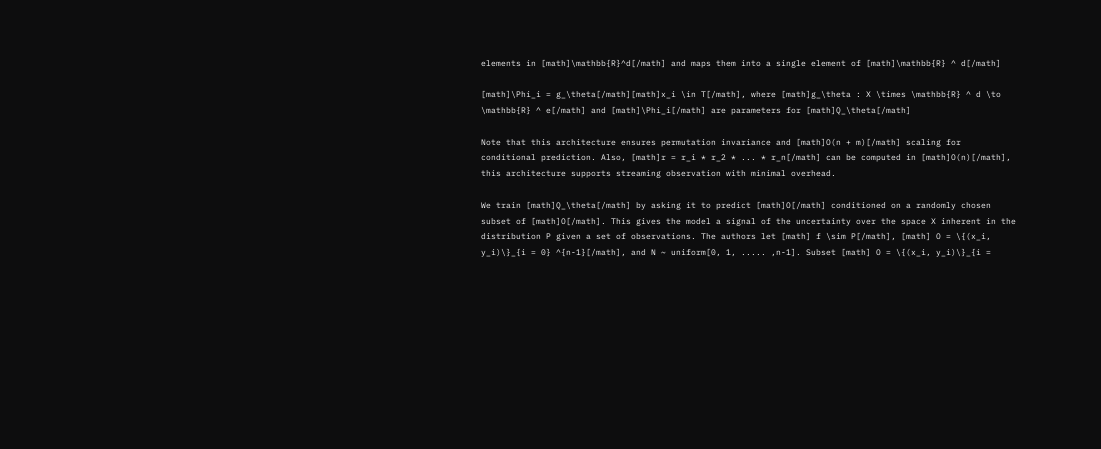elements in [math]\mathbb{R}^d[/math] and maps them into a single element of [math]\mathbb{R} ^ d[/math]

[math]\Phi_i = g_\theta[/math][math]x_i \in T[/math], where [math]g_\theta : X \times \mathbb{R} ^ d \to \mathbb{R} ^ e[/math] and [math]\Phi_i[/math] are parameters for [math]Q_\theta[/math]

Note that this architecture ensures permutation invariance and [math]O(n + m)[/math] scaling for conditional prediction. Also, [math]r = r_i * r_2 * ... * r_n[/math] can be computed in [math]O(n)[/math], this architecture supports streaming observation with minimal overhead.

We train [math]Q_\theta[/math] by asking it to predict [math]O[/math] conditioned on a randomly chosen subset of [math]O[/math]. This gives the model a signal of the uncertainty over the space X inherent in the distribution P given a set of observations. The authors let [math] f \sim P[/math], [math] O = \{(x_i, y_i)\}_{i = 0} ^{n-1}[/math], and N ~ uniform[0, 1, ..... ,n-1]. Subset [math] O = \{(x_i, y_i)\}_{i =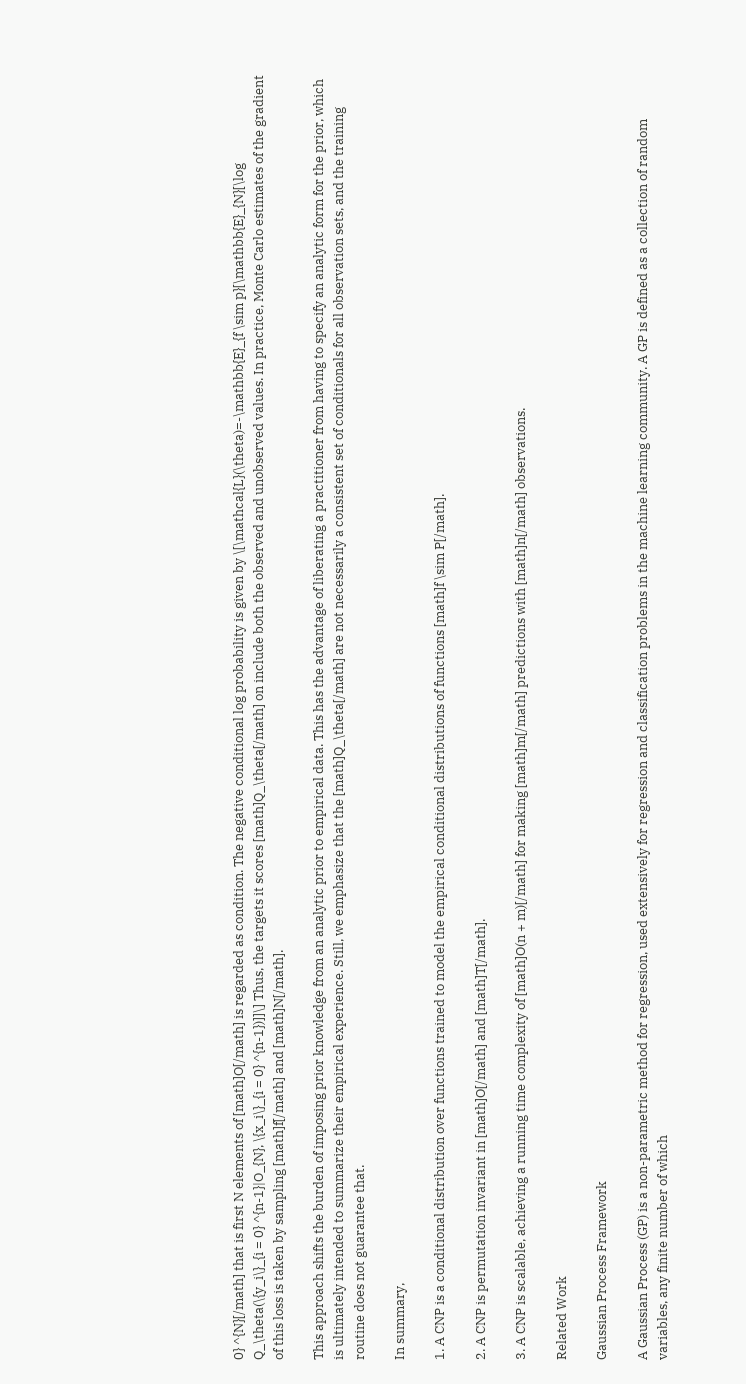0} ^{N}[/math] that is first N elements of [math]O[/math] is regarded as condition. The negative conditional log probability is given by \[\mathcal{L}(\theta)=-\mathbb{E}_{f \sim p}[\mathbb{E}_{N}[\log Q_\theta(\{y_i\}_{i = 0} ^{n-1}|O_{N}, \{x_i\}_{i = 0} ^{n-1})]]\] Thus, the targets it scores [math]Q_\theta[/math] on include both the observed and unobserved values. In practice, Monte Carlo estimates of the gradient of this loss is taken by sampling [math]f[/math] and [math]N[/math].

This approach shifts the burden of imposing prior knowledge from an analytic prior to empirical data. This has the advantage of liberating a practitioner from having to specify an analytic form for the prior, which is ultimately intended to summarize their empirical experience. Still, we emphasize that the [math]Q_\theta[/math] are not necessarily a consistent set of conditionals for all observation sets, and the training routine does not guarantee that.

In summary,

1. A CNP is a conditional distribution over functions trained to model the empirical conditional distributions of functions [math]f \sim P[/math].

2. A CNP is permutation invariant in [math]O[/math] and [math]T[/math].

3. A CNP is scalable, achieving a running time complexity of [math]O(n + m)[/math] for making [math]m[/math] predictions with [math]n[/math] observations.

Related Work

Gaussian Process Framework

A Gaussian Process (GP) is a non-parametric method for regression, used extensively for regression and classification problems in the machine learning community. A GP is defined as a collection of random variables, any finite number of which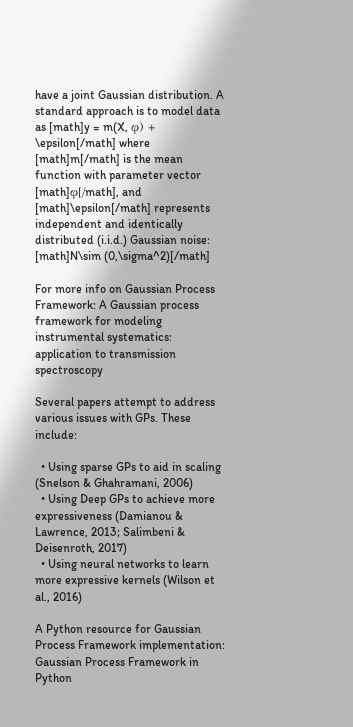have a joint Gaussian distribution. A standard approach is to model data as [math]y = m(X, φ) + \epsilon[/math] where [math]m[/math] is the mean function with parameter vector [math]φ[/math], and [math]\epsilon[/math] represents independent and identically distributed (i.i.d.) Gaussian noise: [math]N\sim (0,\sigma^2)[/math]

For more info on Gaussian Process Framework: A Gaussian process framework for modeling instrumental systematics: application to transmission spectroscopy

Several papers attempt to address various issues with GPs. These include:

  • Using sparse GPs to aid in scaling (Snelson & Ghahramani, 2006)
  • Using Deep GPs to achieve more expressiveness (Damianou & Lawrence, 2013; Salimbeni & Deisenroth, 2017)
  • Using neural networks to learn more expressive kernels (Wilson et al., 2016)

A Python resource for Gaussian Process Framework implementation: Gaussian Process Framework in Python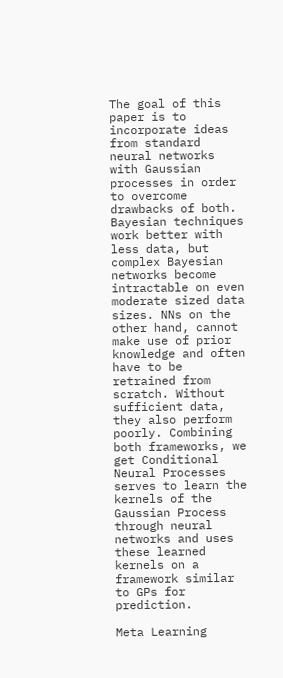The goal of this paper is to incorporate ideas from standard neural networks with Gaussian processes in order to overcome drawbacks of both. Bayesian techniques work better with less data, but complex Bayesian networks become intractable on even moderate sized data sizes. NNs on the other hand, cannot make use of prior knowledge and often have to be retrained from scratch. Without sufficient data, they also perform poorly. Combining both frameworks, we get Conditional Neural Processes serves to learn the kernels of the Gaussian Process through neural networks and uses these learned kernels on a framework similar to GPs for prediction.

Meta Learning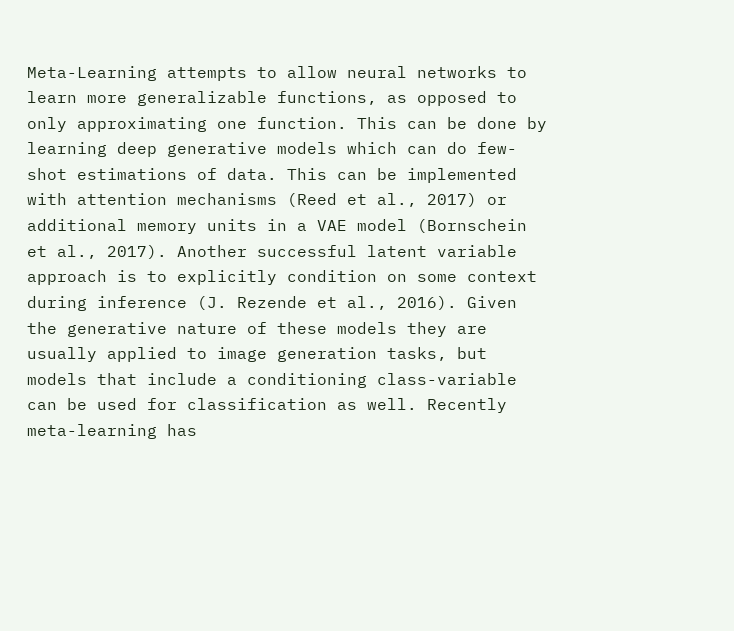Meta-Learning attempts to allow neural networks to learn more generalizable functions, as opposed to only approximating one function. This can be done by learning deep generative models which can do few-shot estimations of data. This can be implemented with attention mechanisms (Reed et al., 2017) or additional memory units in a VAE model (Bornschein et al., 2017). Another successful latent variable approach is to explicitly condition on some context during inference (J. Rezende et al., 2016). Given the generative nature of these models they are usually applied to image generation tasks, but models that include a conditioning class-variable can be used for classification as well. Recently meta-learning has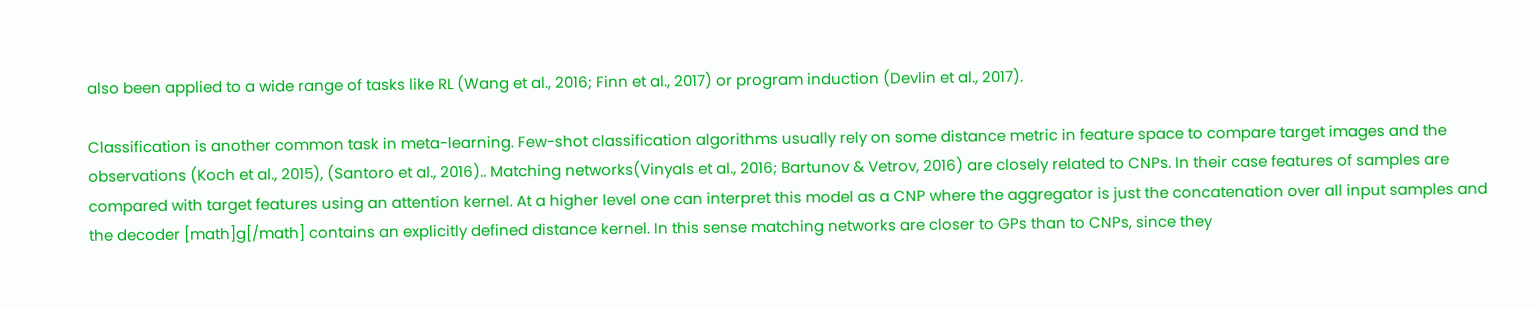also been applied to a wide range of tasks like RL (Wang et al., 2016; Finn et al., 2017) or program induction (Devlin et al., 2017).

Classification is another common task in meta-learning. Few-shot classification algorithms usually rely on some distance metric in feature space to compare target images and the observations (Koch et al., 2015), (Santoro et al., 2016).. Matching networks(Vinyals et al., 2016; Bartunov & Vetrov, 2016) are closely related to CNPs. In their case features of samples are compared with target features using an attention kernel. At a higher level one can interpret this model as a CNP where the aggregator is just the concatenation over all input samples and the decoder [math]g[/math] contains an explicitly defined distance kernel. In this sense matching networks are closer to GPs than to CNPs, since they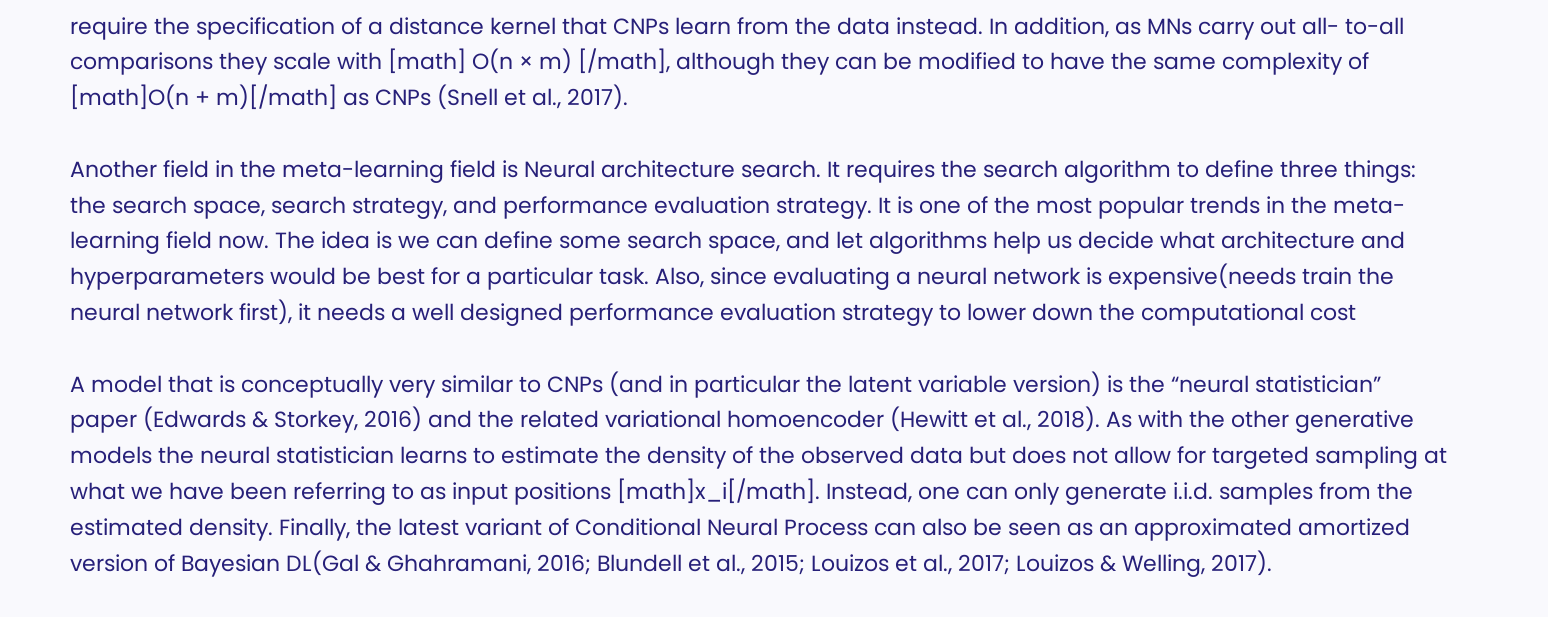require the specification of a distance kernel that CNPs learn from the data instead. In addition, as MNs carry out all- to-all comparisons they scale with [math] O(n × m) [/math], although they can be modified to have the same complexity of [math]O(n + m)[/math] as CNPs (Snell et al., 2017).

Another field in the meta-learning field is Neural architecture search. It requires the search algorithm to define three things: the search space, search strategy, and performance evaluation strategy. It is one of the most popular trends in the meta-learning field now. The idea is we can define some search space, and let algorithms help us decide what architecture and hyperparameters would be best for a particular task. Also, since evaluating a neural network is expensive(needs train the neural network first), it needs a well designed performance evaluation strategy to lower down the computational cost

A model that is conceptually very similar to CNPs (and in particular the latent variable version) is the “neural statistician” paper (Edwards & Storkey, 2016) and the related variational homoencoder (Hewitt et al., 2018). As with the other generative models the neural statistician learns to estimate the density of the observed data but does not allow for targeted sampling at what we have been referring to as input positions [math]x_i[/math]. Instead, one can only generate i.i.d. samples from the estimated density. Finally, the latest variant of Conditional Neural Process can also be seen as an approximated amortized version of Bayesian DL(Gal & Ghahramani, 2016; Blundell et al., 2015; Louizos et al., 2017; Louizos & Welling, 2017).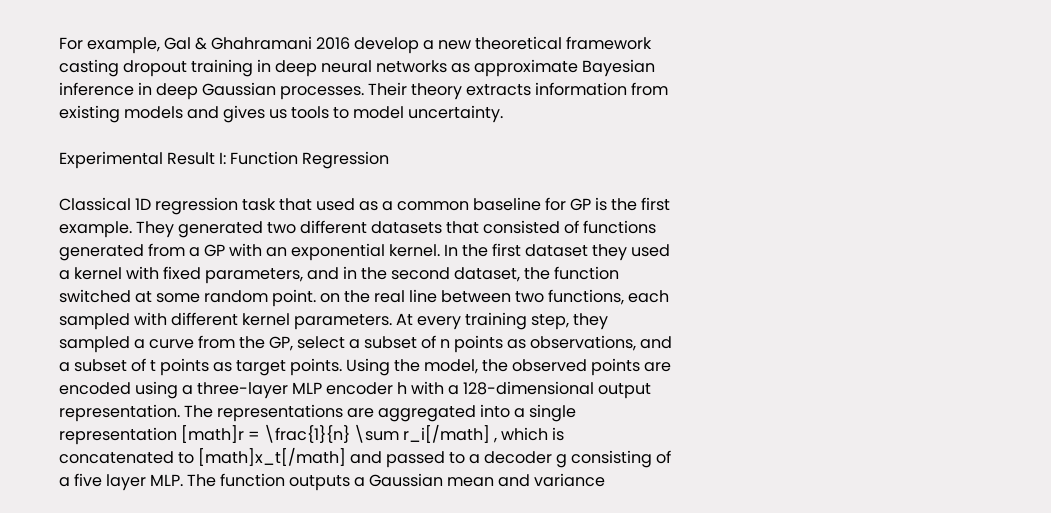For example, Gal & Ghahramani 2016 develop a new theoretical framework casting dropout training in deep neural networks as approximate Bayesian inference in deep Gaussian processes. Their theory extracts information from existing models and gives us tools to model uncertainty.

Experimental Result I: Function Regression

Classical 1D regression task that used as a common baseline for GP is the first example. They generated two different datasets that consisted of functions generated from a GP with an exponential kernel. In the first dataset they used a kernel with fixed parameters, and in the second dataset, the function switched at some random point. on the real line between two functions, each sampled with different kernel parameters. At every training step, they sampled a curve from the GP, select a subset of n points as observations, and a subset of t points as target points. Using the model, the observed points are encoded using a three-layer MLP encoder h with a 128-dimensional output representation. The representations are aggregated into a single representation [math]r = \frac{1}{n} \sum r_i[/math] , which is concatenated to [math]x_t[/math] and passed to a decoder g consisting of a five layer MLP. The function outputs a Gaussian mean and variance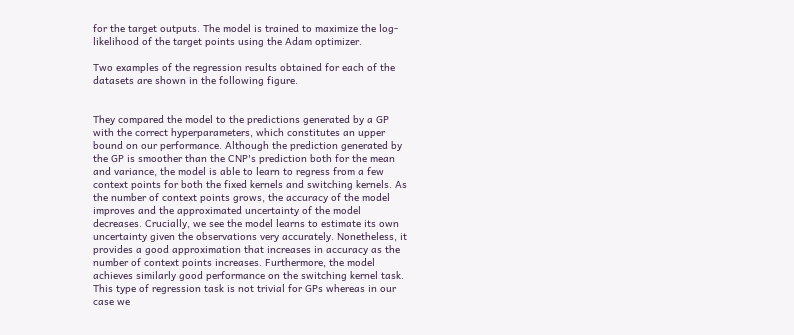for the target outputs. The model is trained to maximize the log-likelihood of the target points using the Adam optimizer.

Two examples of the regression results obtained for each of the datasets are shown in the following figure.


They compared the model to the predictions generated by a GP with the correct hyperparameters, which constitutes an upper bound on our performance. Although the prediction generated by the GP is smoother than the CNP's prediction both for the mean and variance, the model is able to learn to regress from a few context points for both the fixed kernels and switching kernels. As the number of context points grows, the accuracy of the model improves and the approximated uncertainty of the model decreases. Crucially, we see the model learns to estimate its own uncertainty given the observations very accurately. Nonetheless, it provides a good approximation that increases in accuracy as the number of context points increases. Furthermore, the model achieves similarly good performance on the switching kernel task. This type of regression task is not trivial for GPs whereas in our case we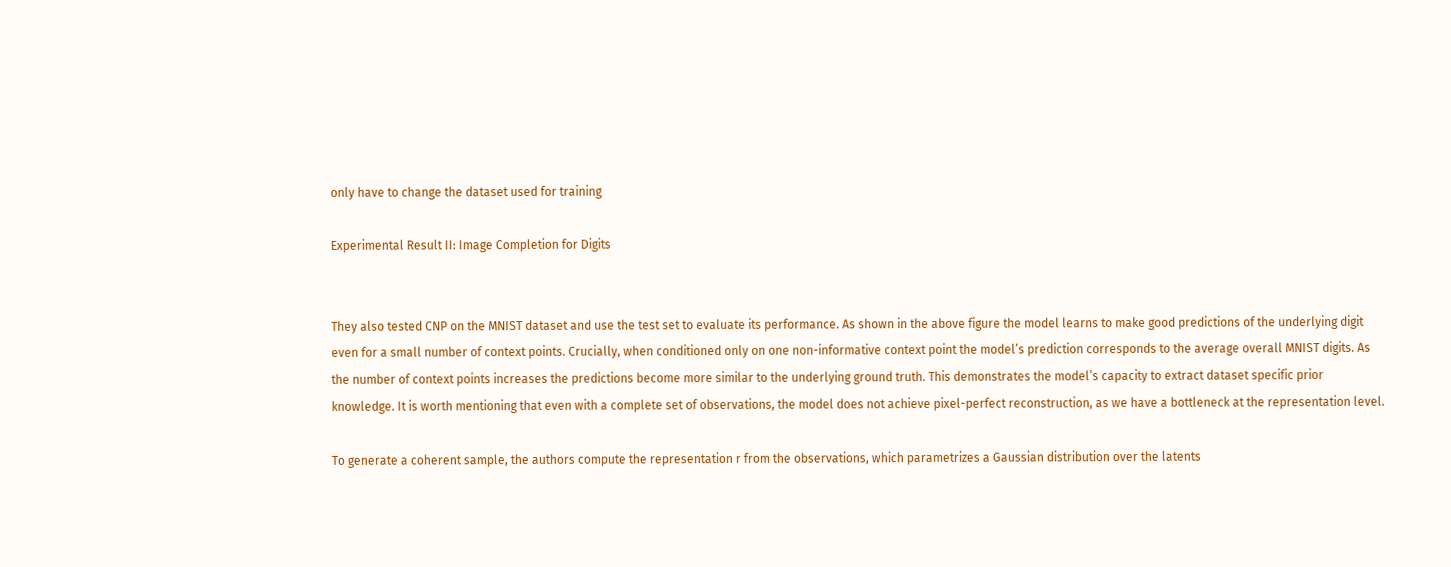only have to change the dataset used for training

Experimental Result II: Image Completion for Digits


They also tested CNP on the MNIST dataset and use the test set to evaluate its performance. As shown in the above figure the model learns to make good predictions of the underlying digit even for a small number of context points. Crucially, when conditioned only on one non-informative context point the model’s prediction corresponds to the average overall MNIST digits. As the number of context points increases the predictions become more similar to the underlying ground truth. This demonstrates the model’s capacity to extract dataset specific prior knowledge. It is worth mentioning that even with a complete set of observations, the model does not achieve pixel-perfect reconstruction, as we have a bottleneck at the representation level.

To generate a coherent sample, the authors compute the representation r from the observations, which parametrizes a Gaussian distribution over the latents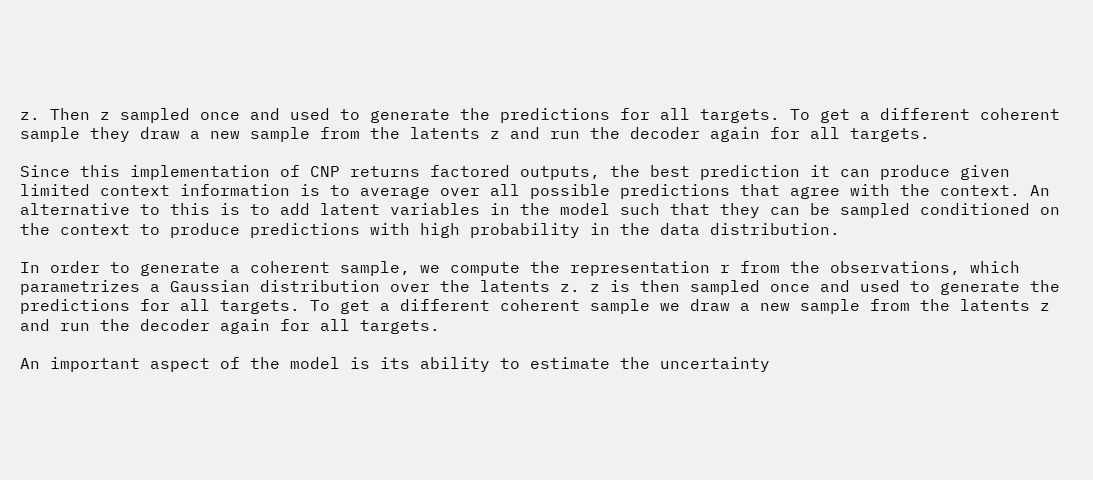z. Then z sampled once and used to generate the predictions for all targets. To get a different coherent sample they draw a new sample from the latents z and run the decoder again for all targets.

Since this implementation of CNP returns factored outputs, the best prediction it can produce given limited context information is to average over all possible predictions that agree with the context. An alternative to this is to add latent variables in the model such that they can be sampled conditioned on the context to produce predictions with high probability in the data distribution.

In order to generate a coherent sample, we compute the representation r from the observations, which parametrizes a Gaussian distribution over the latents z. z is then sampled once and used to generate the predictions for all targets. To get a different coherent sample we draw a new sample from the latents z and run the decoder again for all targets.

An important aspect of the model is its ability to estimate the uncertainty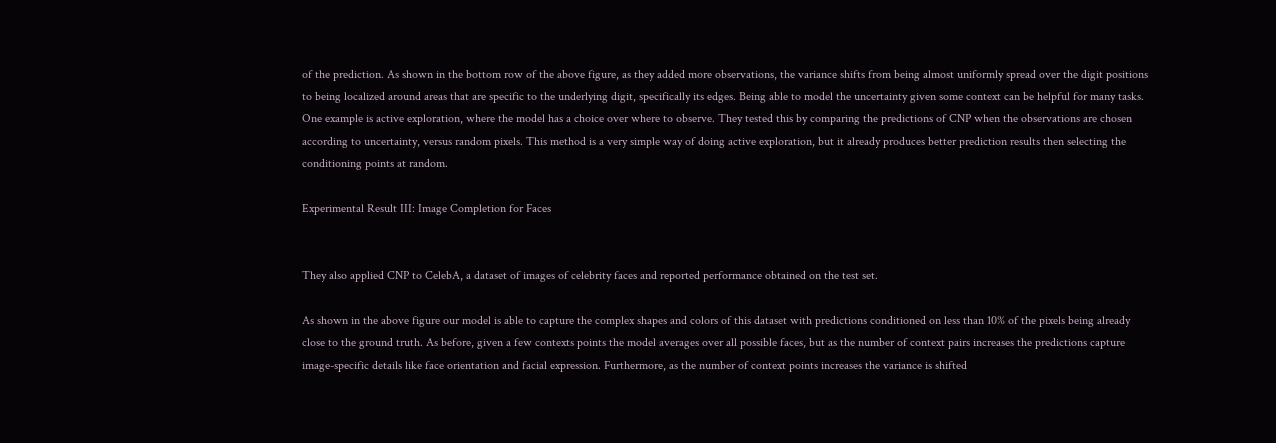of the prediction. As shown in the bottom row of the above figure, as they added more observations, the variance shifts from being almost uniformly spread over the digit positions to being localized around areas that are specific to the underlying digit, specifically its edges. Being able to model the uncertainty given some context can be helpful for many tasks. One example is active exploration, where the model has a choice over where to observe. They tested this by comparing the predictions of CNP when the observations are chosen according to uncertainty, versus random pixels. This method is a very simple way of doing active exploration, but it already produces better prediction results then selecting the conditioning points at random.

Experimental Result III: Image Completion for Faces


They also applied CNP to CelebA, a dataset of images of celebrity faces and reported performance obtained on the test set.

As shown in the above figure our model is able to capture the complex shapes and colors of this dataset with predictions conditioned on less than 10% of the pixels being already close to the ground truth. As before, given a few contexts points the model averages over all possible faces, but as the number of context pairs increases the predictions capture image-specific details like face orientation and facial expression. Furthermore, as the number of context points increases the variance is shifted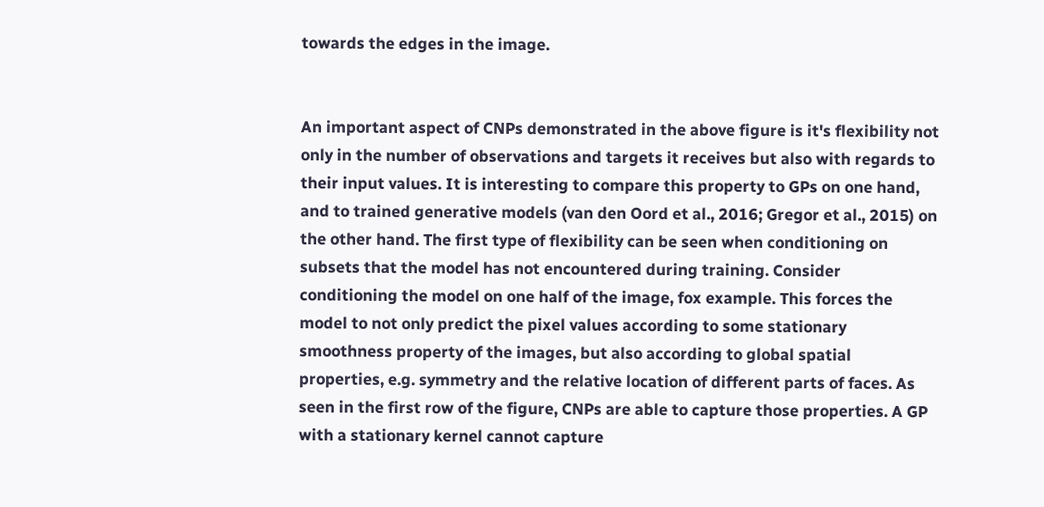towards the edges in the image.


An important aspect of CNPs demonstrated in the above figure is it's flexibility not only in the number of observations and targets it receives but also with regards to their input values. It is interesting to compare this property to GPs on one hand, and to trained generative models (van den Oord et al., 2016; Gregor et al., 2015) on the other hand. The first type of flexibility can be seen when conditioning on subsets that the model has not encountered during training. Consider conditioning the model on one half of the image, fox example. This forces the model to not only predict the pixel values according to some stationary smoothness property of the images, but also according to global spatial properties, e.g. symmetry and the relative location of different parts of faces. As seen in the first row of the figure, CNPs are able to capture those properties. A GP with a stationary kernel cannot capture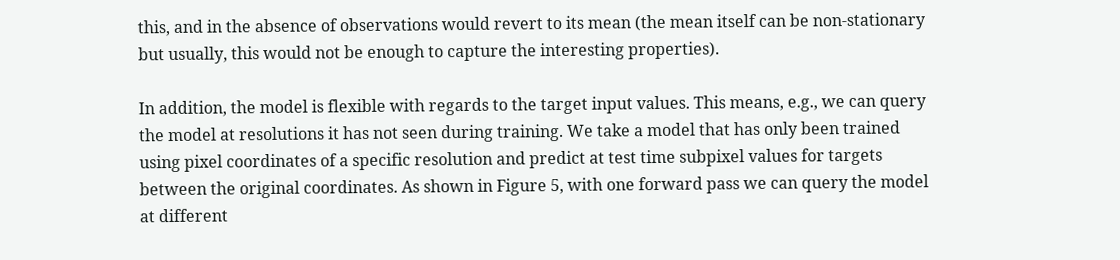this, and in the absence of observations would revert to its mean (the mean itself can be non-stationary but usually, this would not be enough to capture the interesting properties).

In addition, the model is flexible with regards to the target input values. This means, e.g., we can query the model at resolutions it has not seen during training. We take a model that has only been trained using pixel coordinates of a specific resolution and predict at test time subpixel values for targets between the original coordinates. As shown in Figure 5, with one forward pass we can query the model at different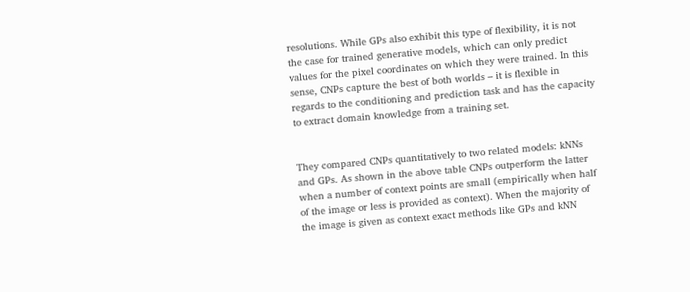resolutions. While GPs also exhibit this type of flexibility, it is not the case for trained generative models, which can only predict values for the pixel coordinates on which they were trained. In this sense, CNPs capture the best of both worlds – it is flexible in regards to the conditioning and prediction task and has the capacity to extract domain knowledge from a training set.


They compared CNPs quantitatively to two related models: kNNs and GPs. As shown in the above table CNPs outperform the latter when a number of context points are small (empirically when half of the image or less is provided as context). When the majority of the image is given as context exact methods like GPs and kNN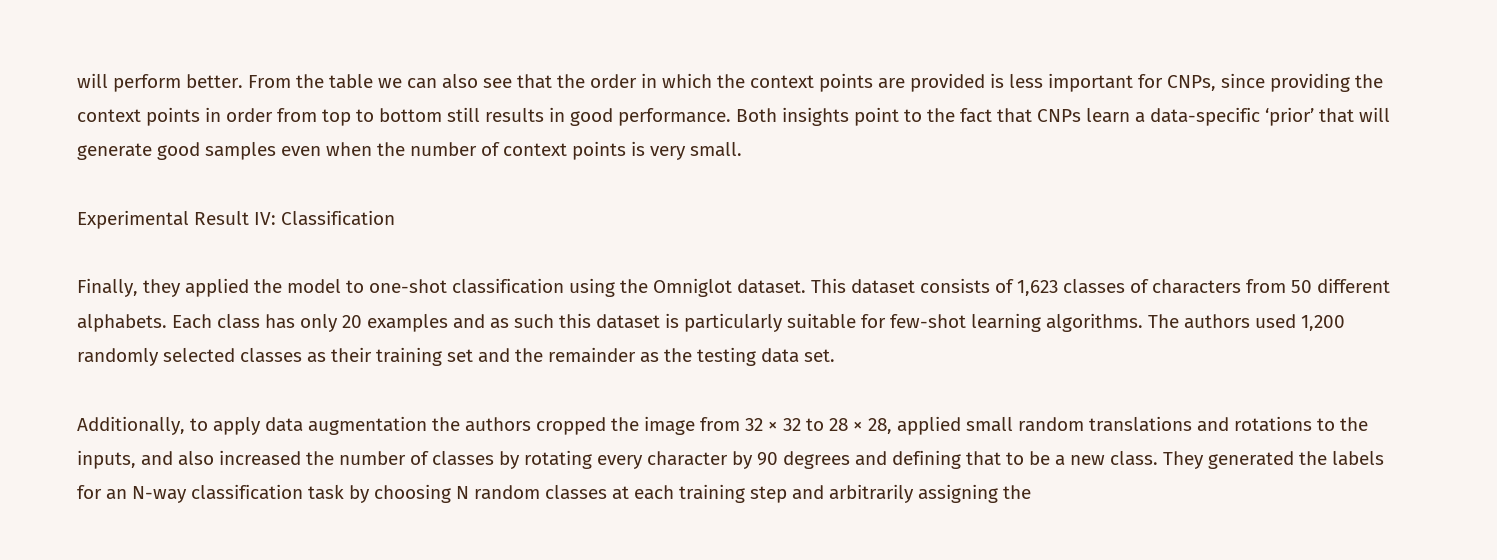will perform better. From the table we can also see that the order in which the context points are provided is less important for CNPs, since providing the context points in order from top to bottom still results in good performance. Both insights point to the fact that CNPs learn a data-specific ‘prior’ that will generate good samples even when the number of context points is very small.

Experimental Result IV: Classification

Finally, they applied the model to one-shot classification using the Omniglot dataset. This dataset consists of 1,623 classes of characters from 50 different alphabets. Each class has only 20 examples and as such this dataset is particularly suitable for few-shot learning algorithms. The authors used 1,200 randomly selected classes as their training set and the remainder as the testing data set.

Additionally, to apply data augmentation the authors cropped the image from 32 × 32 to 28 × 28, applied small random translations and rotations to the inputs, and also increased the number of classes by rotating every character by 90 degrees and defining that to be a new class. They generated the labels for an N-way classification task by choosing N random classes at each training step and arbitrarily assigning the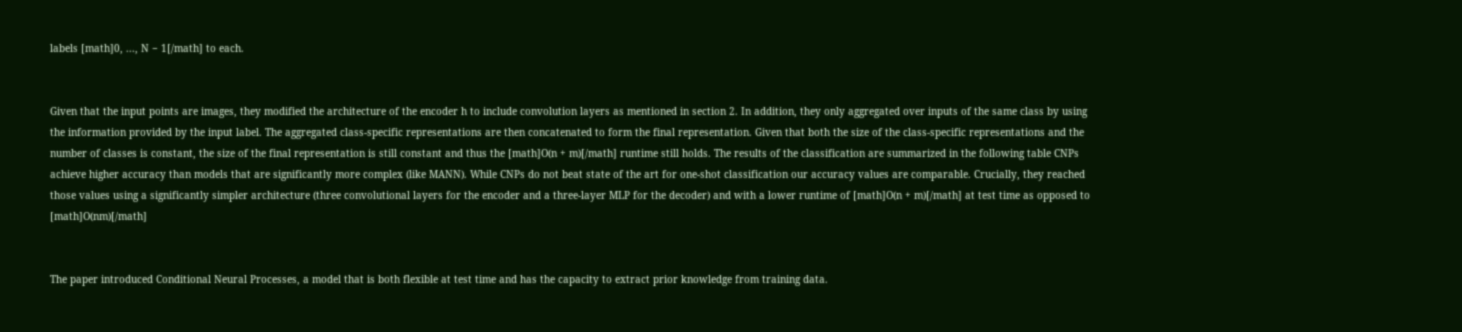labels [math]0, ..., N − 1[/math] to each.


Given that the input points are images, they modified the architecture of the encoder h to include convolution layers as mentioned in section 2. In addition, they only aggregated over inputs of the same class by using the information provided by the input label. The aggregated class-specific representations are then concatenated to form the final representation. Given that both the size of the class-specific representations and the number of classes is constant, the size of the final representation is still constant and thus the [math]O(n + m)[/math] runtime still holds. The results of the classification are summarized in the following table CNPs achieve higher accuracy than models that are significantly more complex (like MANN). While CNPs do not beat state of the art for one-shot classification our accuracy values are comparable. Crucially, they reached those values using a significantly simpler architecture (three convolutional layers for the encoder and a three-layer MLP for the decoder) and with a lower runtime of [math]O(n + m)[/math] at test time as opposed to [math]O(nm)[/math]


The paper introduced Conditional Neural Processes, a model that is both flexible at test time and has the capacity to extract prior knowledge from training data.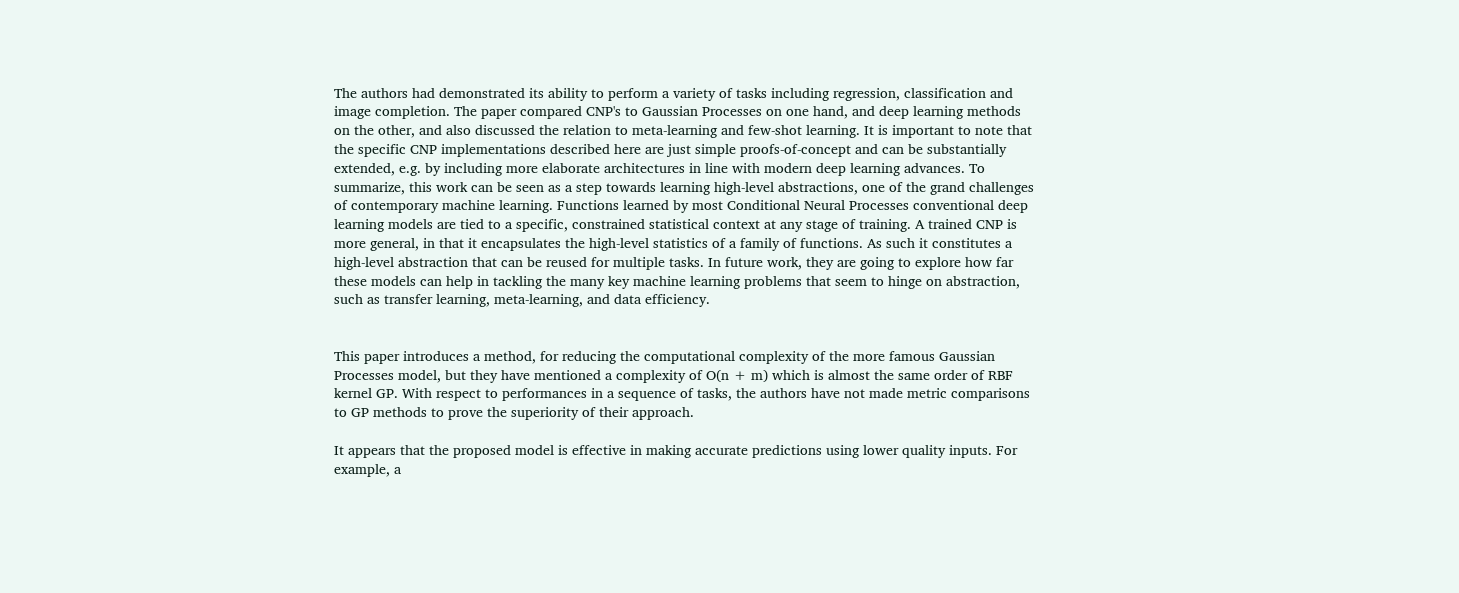The authors had demonstrated its ability to perform a variety of tasks including regression, classification and image completion. The paper compared CNP's to Gaussian Processes on one hand, and deep learning methods on the other, and also discussed the relation to meta-learning and few-shot learning. It is important to note that the specific CNP implementations described here are just simple proofs-of-concept and can be substantially extended, e.g. by including more elaborate architectures in line with modern deep learning advances. To summarize, this work can be seen as a step towards learning high-level abstractions, one of the grand challenges of contemporary machine learning. Functions learned by most Conditional Neural Processes conventional deep learning models are tied to a specific, constrained statistical context at any stage of training. A trained CNP is more general, in that it encapsulates the high-level statistics of a family of functions. As such it constitutes a high-level abstraction that can be reused for multiple tasks. In future work, they are going to explore how far these models can help in tackling the many key machine learning problems that seem to hinge on abstraction, such as transfer learning, meta-learning, and data efficiency.


This paper introduces a method, for reducing the computational complexity of the more famous Gaussian Processes model, but they have mentioned a complexity of O(n + m) which is almost the same order of RBF kernel GP. With respect to performances in a sequence of tasks, the authors have not made metric comparisons to GP methods to prove the superiority of their approach.

It appears that the proposed model is effective in making accurate predictions using lower quality inputs. For example, a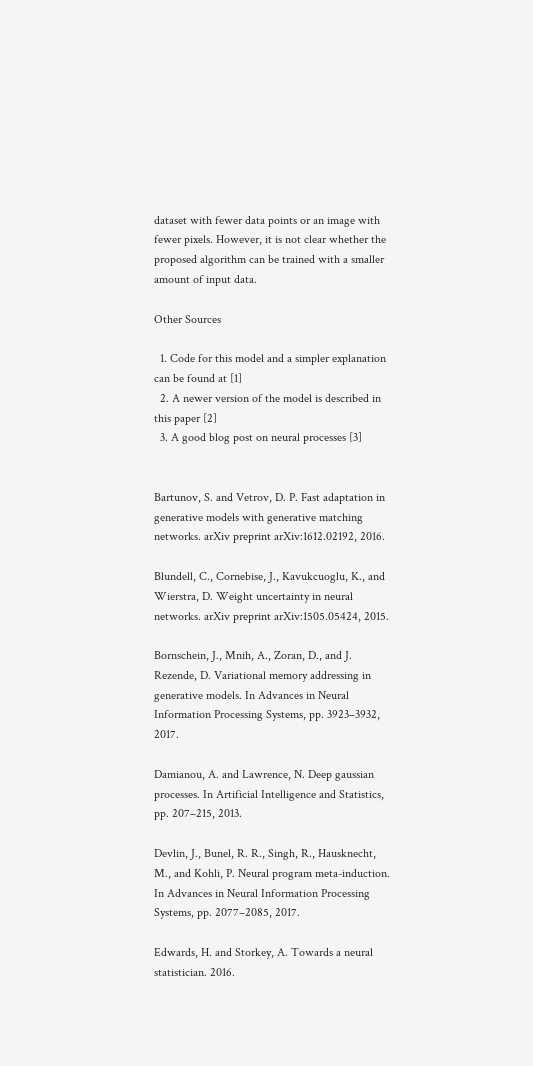dataset with fewer data points or an image with fewer pixels. However, it is not clear whether the proposed algorithm can be trained with a smaller amount of input data.

Other Sources

  1. Code for this model and a simpler explanation can be found at [1]
  2. A newer version of the model is described in this paper [2]
  3. A good blog post on neural processes [3]


Bartunov, S. and Vetrov, D. P. Fast adaptation in generative models with generative matching networks. arXiv preprint arXiv:1612.02192, 2016.

Blundell, C., Cornebise, J., Kavukcuoglu, K., and Wierstra, D. Weight uncertainty in neural networks. arXiv preprint arXiv:1505.05424, 2015.

Bornschein, J., Mnih, A., Zoran, D., and J. Rezende, D. Variational memory addressing in generative models. In Advances in Neural Information Processing Systems, pp. 3923–3932, 2017.

Damianou, A. and Lawrence, N. Deep gaussian processes. In Artificial Intelligence and Statistics, pp. 207–215, 2013.

Devlin, J., Bunel, R. R., Singh, R., Hausknecht, M., and Kohli, P. Neural program meta-induction. In Advances in Neural Information Processing Systems, pp. 2077–2085, 2017.

Edwards, H. and Storkey, A. Towards a neural statistician. 2016.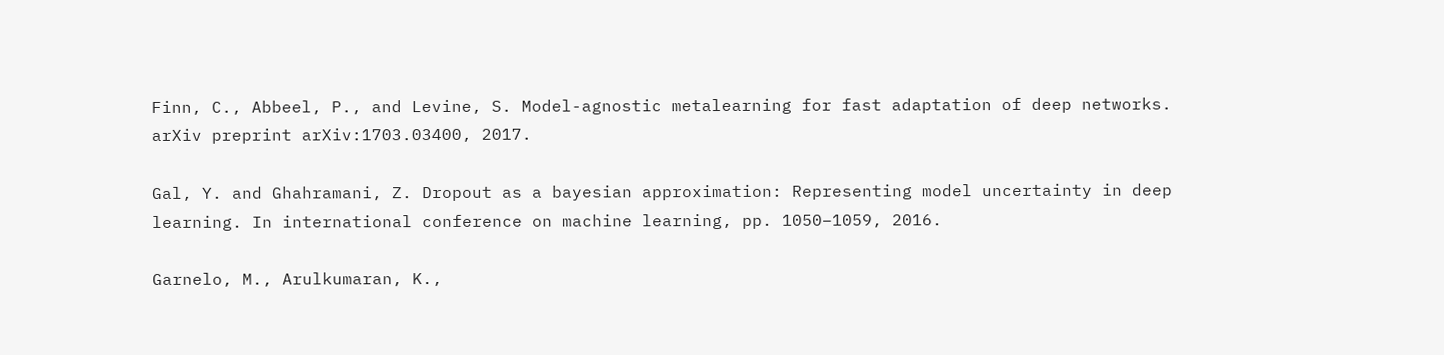Finn, C., Abbeel, P., and Levine, S. Model-agnostic metalearning for fast adaptation of deep networks. arXiv preprint arXiv:1703.03400, 2017.

Gal, Y. and Ghahramani, Z. Dropout as a bayesian approximation: Representing model uncertainty in deep learning. In international conference on machine learning, pp. 1050–1059, 2016.

Garnelo, M., Arulkumaran, K.,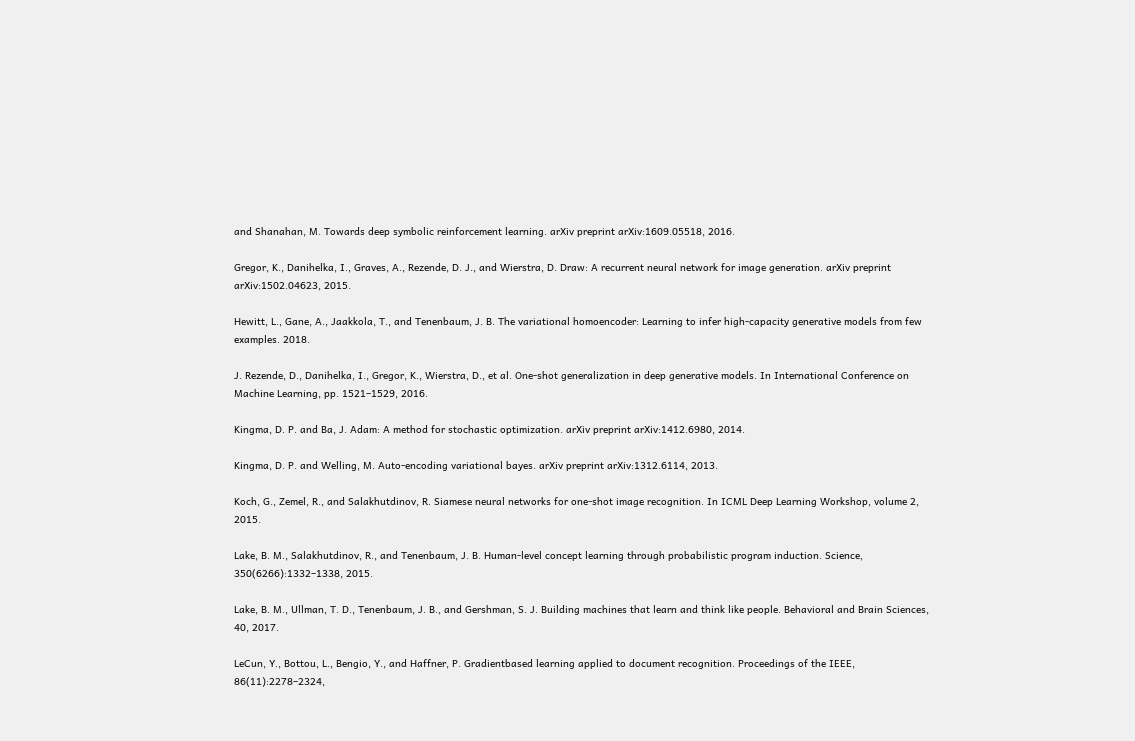and Shanahan, M. Towards deep symbolic reinforcement learning. arXiv preprint arXiv:1609.05518, 2016.

Gregor, K., Danihelka, I., Graves, A., Rezende, D. J., and Wierstra, D. Draw: A recurrent neural network for image generation. arXiv preprint arXiv:1502.04623, 2015.

Hewitt, L., Gane, A., Jaakkola, T., and Tenenbaum, J. B. The variational homoencoder: Learning to infer high-capacity generative models from few examples. 2018.

J. Rezende, D., Danihelka, I., Gregor, K., Wierstra, D., et al. One-shot generalization in deep generative models. In International Conference on Machine Learning, pp. 1521–1529, 2016.

Kingma, D. P. and Ba, J. Adam: A method for stochastic optimization. arXiv preprint arXiv:1412.6980, 2014.

Kingma, D. P. and Welling, M. Auto-encoding variational bayes. arXiv preprint arXiv:1312.6114, 2013.

Koch, G., Zemel, R., and Salakhutdinov, R. Siamese neural networks for one-shot image recognition. In ICML Deep Learning Workshop, volume 2, 2015.

Lake, B. M., Salakhutdinov, R., and Tenenbaum, J. B. Human-level concept learning through probabilistic program induction. Science, 350(6266):1332–1338, 2015.

Lake, B. M., Ullman, T. D., Tenenbaum, J. B., and Gershman, S. J. Building machines that learn and think like people. Behavioral and Brain Sciences, 40, 2017.

LeCun, Y., Bottou, L., Bengio, Y., and Haffner, P. Gradientbased learning applied to document recognition. Proceedings of the IEEE, 86(11):2278–2324,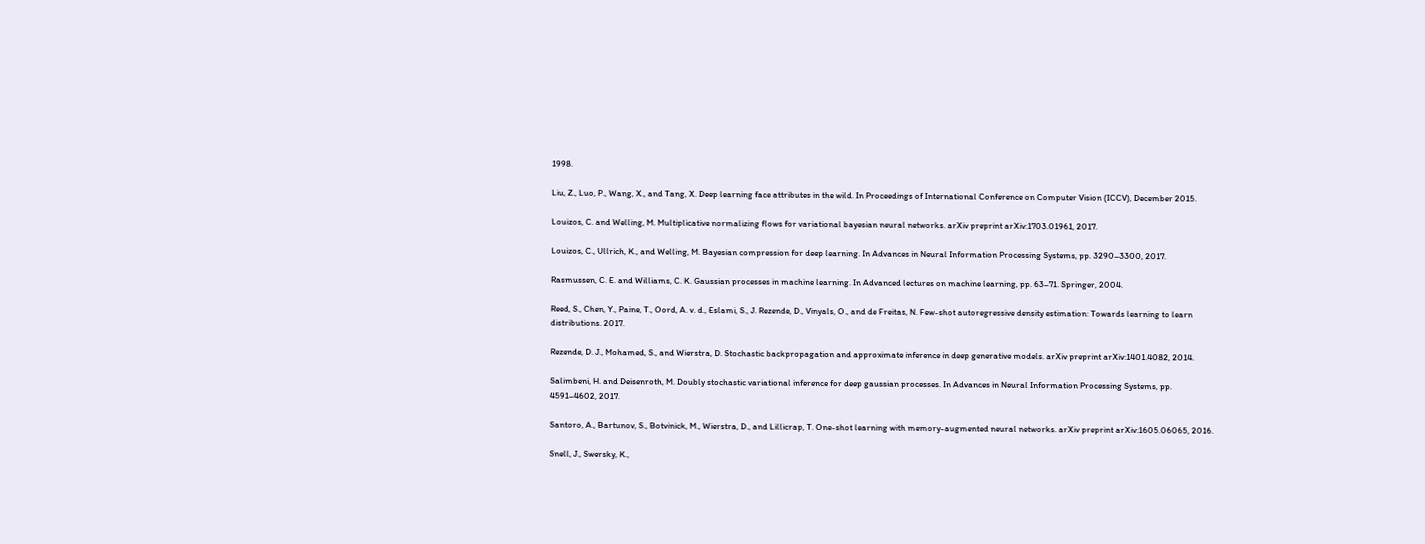1998.

Liu, Z., Luo, P., Wang, X., and Tang, X. Deep learning face attributes in the wild. In Proceedings of International Conference on Computer Vision (ICCV), December 2015.

Louizos, C. and Welling, M. Multiplicative normalizing flows for variational bayesian neural networks. arXiv preprint arXiv:1703.01961, 2017.

Louizos, C., Ullrich, K., and Welling, M. Bayesian compression for deep learning. In Advances in Neural Information Processing Systems, pp. 3290–3300, 2017.

Rasmussen, C. E. and Williams, C. K. Gaussian processes in machine learning. In Advanced lectures on machine learning, pp. 63–71. Springer, 2004.

Reed, S., Chen, Y., Paine, T., Oord, A. v. d., Eslami, S., J. Rezende, D., Vinyals, O., and de Freitas, N. Few-shot autoregressive density estimation: Towards learning to learn distributions. 2017.

Rezende, D. J., Mohamed, S., and Wierstra, D. Stochastic backpropagation and approximate inference in deep generative models. arXiv preprint arXiv:1401.4082, 2014.

Salimbeni, H. and Deisenroth, M. Doubly stochastic variational inference for deep gaussian processes. In Advances in Neural Information Processing Systems, pp. 4591–4602, 2017.

Santoro, A., Bartunov, S., Botvinick, M., Wierstra, D., and Lillicrap, T. One-shot learning with memory-augmented neural networks. arXiv preprint arXiv:1605.06065, 2016.

Snell, J., Swersky, K.,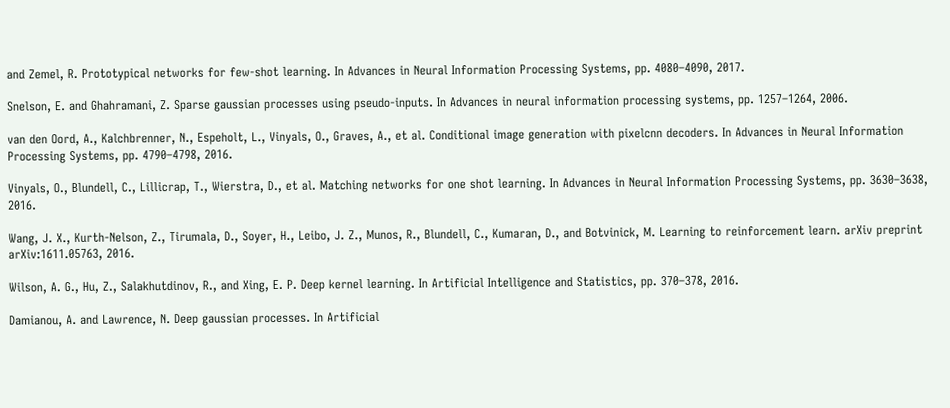and Zemel, R. Prototypical networks for few-shot learning. In Advances in Neural Information Processing Systems, pp. 4080–4090, 2017.

Snelson, E. and Ghahramani, Z. Sparse gaussian processes using pseudo-inputs. In Advances in neural information processing systems, pp. 1257–1264, 2006.

van den Oord, A., Kalchbrenner, N., Espeholt, L., Vinyals, O., Graves, A., et al. Conditional image generation with pixelcnn decoders. In Advances in Neural Information Processing Systems, pp. 4790–4798, 2016.

Vinyals, O., Blundell, C., Lillicrap, T., Wierstra, D., et al. Matching networks for one shot learning. In Advances in Neural Information Processing Systems, pp. 3630–3638, 2016.

Wang, J. X., Kurth-Nelson, Z., Tirumala, D., Soyer, H., Leibo, J. Z., Munos, R., Blundell, C., Kumaran, D., and Botvinick, M. Learning to reinforcement learn. arXiv preprint arXiv:1611.05763, 2016.

Wilson, A. G., Hu, Z., Salakhutdinov, R., and Xing, E. P. Deep kernel learning. In Artificial Intelligence and Statistics, pp. 370–378, 2016.

Damianou, A. and Lawrence, N. Deep gaussian processes. In Artificial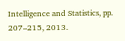Intelligence and Statistics, pp. 207–215, 2013.